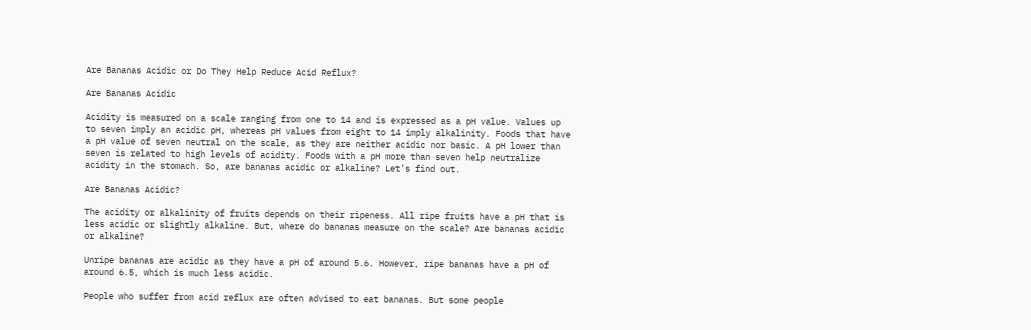Are Bananas Acidic or Do They Help Reduce Acid Reflux?

Are Bananas Acidic

Acidity is measured on a scale ranging from one to 14 and is expressed as a pH value. Values up to seven imply an acidic pH, whereas pH values from eight to 14 imply alkalinity. Foods that have a pH value of seven neutral on the scale, as they are neither acidic nor basic. A pH lower than seven is related to high levels of acidity. Foods with a pH more than seven help neutralize acidity in the stomach. So, are bananas acidic or alkaline? Let’s find out.

Are Bananas Acidic?

The acidity or alkalinity of fruits depends on their ripeness. All ripe fruits have a pH that is less acidic or slightly alkaline. But, where do bananas measure on the scale? Are bananas acidic or alkaline?

Unripe bananas are acidic as they have a pH of around 5.6. However, ripe bananas have a pH of around 6.5, which is much less acidic.

People who suffer from acid reflux are often advised to eat bananas. But some people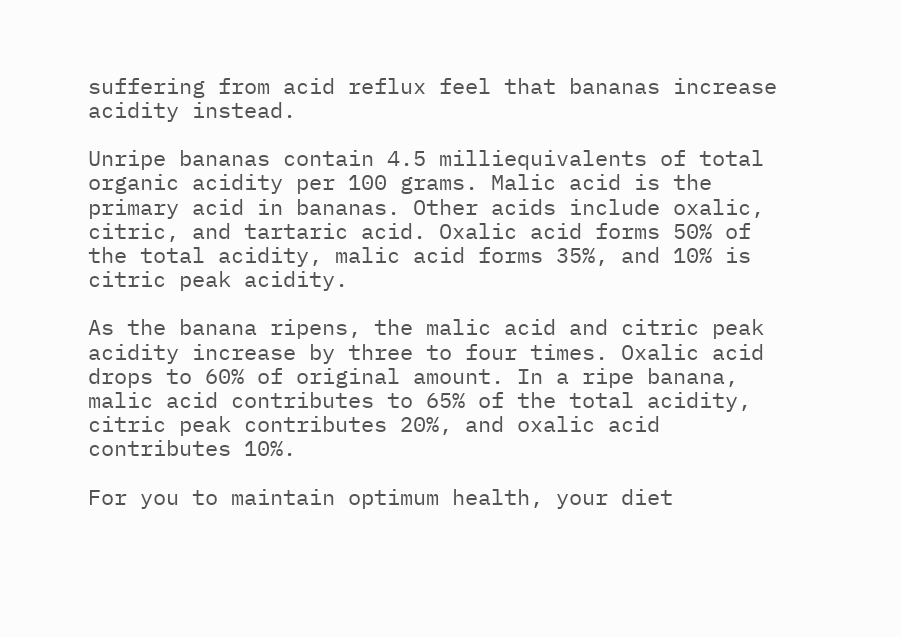suffering from acid reflux feel that bananas increase acidity instead.

Unripe bananas contain 4.5 milliequivalents of total organic acidity per 100 grams. Malic acid is the primary acid in bananas. Other acids include oxalic, citric, and tartaric acid. Oxalic acid forms 50% of the total acidity, malic acid forms 35%, and 10% is citric peak acidity.

As the banana ripens, the malic acid and citric peak acidity increase by three to four times. Oxalic acid drops to 60% of original amount. In a ripe banana, malic acid contributes to 65% of the total acidity, citric peak contributes 20%, and oxalic acid contributes 10%.

For you to maintain optimum health, your diet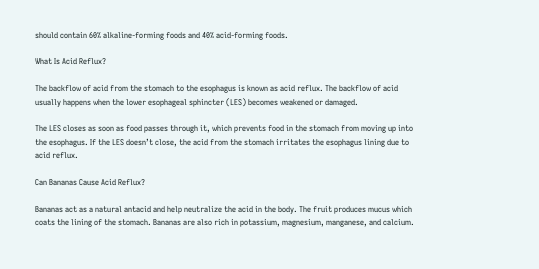should contain 60% alkaline-forming foods and 40% acid-forming foods.

What Is Acid Reflux?

The backflow of acid from the stomach to the esophagus is known as acid reflux. The backflow of acid usually happens when the lower esophageal sphincter (LES) becomes weakened or damaged.

The LES closes as soon as food passes through it, which prevents food in the stomach from moving up into the esophagus. If the LES doesn’t close, the acid from the stomach irritates the esophagus lining due to acid reflux.

Can Bananas Cause Acid Reflux?

Bananas act as a natural antacid and help neutralize the acid in the body. The fruit produces mucus which coats the lining of the stomach. Bananas are also rich in potassium, magnesium, manganese, and calcium.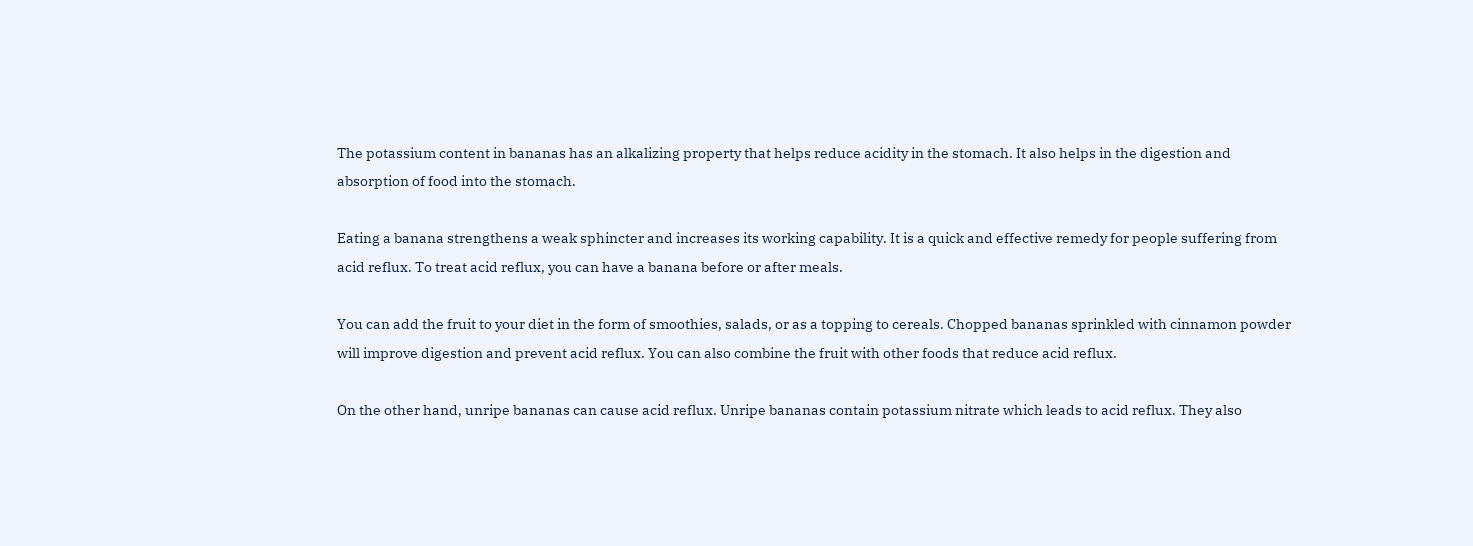The potassium content in bananas has an alkalizing property that helps reduce acidity in the stomach. It also helps in the digestion and absorption of food into the stomach.

Eating a banana strengthens a weak sphincter and increases its working capability. It is a quick and effective remedy for people suffering from acid reflux. To treat acid reflux, you can have a banana before or after meals.

You can add the fruit to your diet in the form of smoothies, salads, or as a topping to cereals. Chopped bananas sprinkled with cinnamon powder will improve digestion and prevent acid reflux. You can also combine the fruit with other foods that reduce acid reflux.

On the other hand, unripe bananas can cause acid reflux. Unripe bananas contain potassium nitrate which leads to acid reflux. They also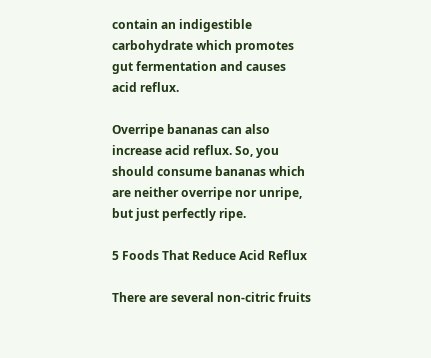contain an indigestible carbohydrate which promotes gut fermentation and causes acid reflux.

Overripe bananas can also increase acid reflux. So, you should consume bananas which are neither overripe nor unripe, but just perfectly ripe.

5 Foods That Reduce Acid Reflux

There are several non-citric fruits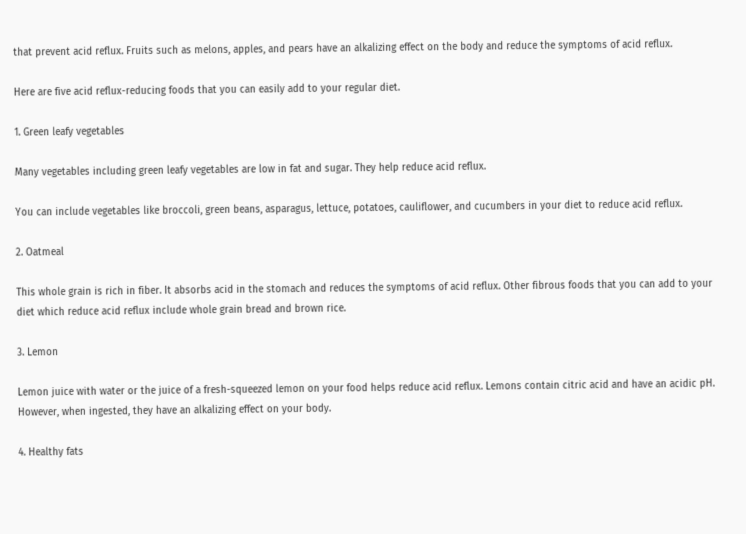that prevent acid reflux. Fruits such as melons, apples, and pears have an alkalizing effect on the body and reduce the symptoms of acid reflux.

Here are five acid reflux-reducing foods that you can easily add to your regular diet.

1. Green leafy vegetables

Many vegetables including green leafy vegetables are low in fat and sugar. They help reduce acid reflux.

You can include vegetables like broccoli, green beans, asparagus, lettuce, potatoes, cauliflower, and cucumbers in your diet to reduce acid reflux.

2. Oatmeal

This whole grain is rich in fiber. It absorbs acid in the stomach and reduces the symptoms of acid reflux. Other fibrous foods that you can add to your diet which reduce acid reflux include whole grain bread and brown rice.

3. Lemon

Lemon juice with water or the juice of a fresh-squeezed lemon on your food helps reduce acid reflux. Lemons contain citric acid and have an acidic pH. However, when ingested, they have an alkalizing effect on your body.

4. Healthy fats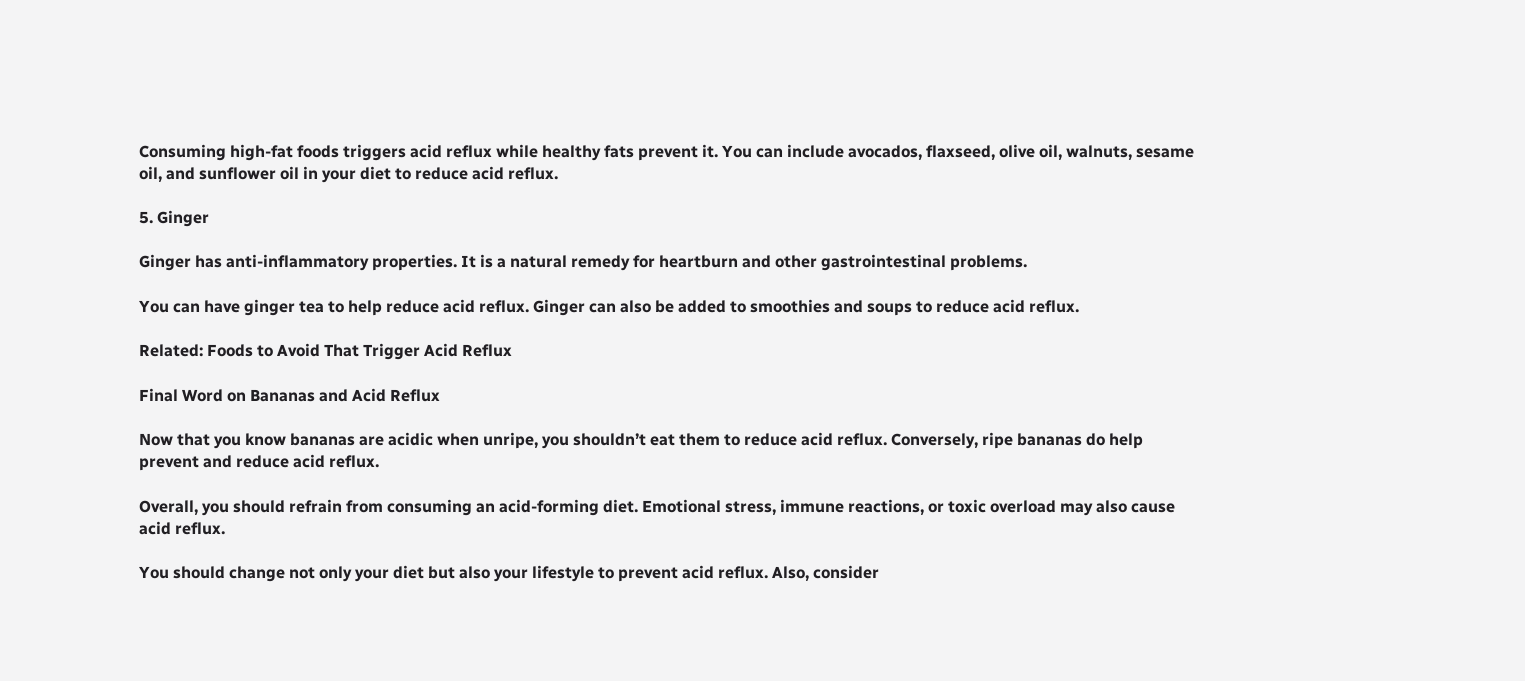Consuming high-fat foods triggers acid reflux while healthy fats prevent it. You can include avocados, flaxseed, olive oil, walnuts, sesame oil, and sunflower oil in your diet to reduce acid reflux.

5. Ginger

Ginger has anti-inflammatory properties. It is a natural remedy for heartburn and other gastrointestinal problems.

You can have ginger tea to help reduce acid reflux. Ginger can also be added to smoothies and soups to reduce acid reflux.

Related: Foods to Avoid That Trigger Acid Reflux

Final Word on Bananas and Acid Reflux

Now that you know bananas are acidic when unripe, you shouldn’t eat them to reduce acid reflux. Conversely, ripe bananas do help prevent and reduce acid reflux.

Overall, you should refrain from consuming an acid-forming diet. Emotional stress, immune reactions, or toxic overload may also cause acid reflux.

You should change not only your diet but also your lifestyle to prevent acid reflux. Also, consider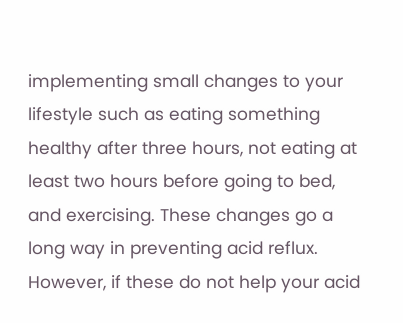implementing small changes to your lifestyle such as eating something healthy after three hours, not eating at least two hours before going to bed, and exercising. These changes go a long way in preventing acid reflux. However, if these do not help your acid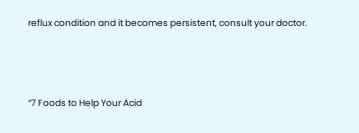reflux condition and it becomes persistent, consult your doctor.



“7 Foods to Help Your Acid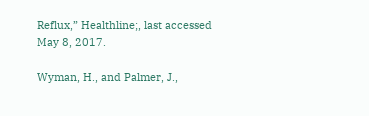Reflux,” Healthline;, last accessed May 8, 2017.

Wyman, H., and Palmer, J.,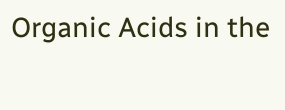Organic Acids in the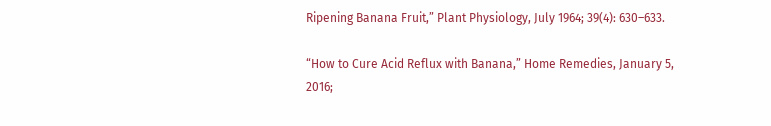Ripening Banana Fruit,” Plant Physiology, July 1964; 39(4): 630–633.

“How to Cure Acid Reflux with Banana,” Home Remedies, January 5, 2016;